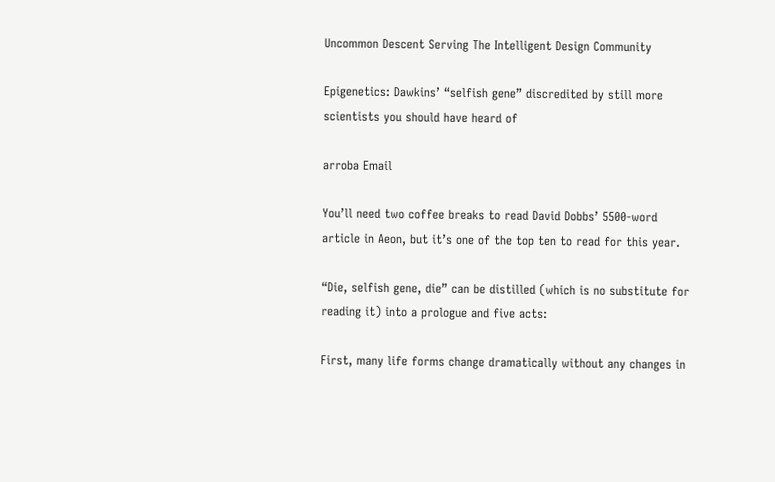Uncommon Descent Serving The Intelligent Design Community

Epigenetics: Dawkins’ “selfish gene” discredited by still more scientists you should have heard of

arroba Email

You’ll need two coffee breaks to read David Dobbs’ 5500-word article in Aeon, but it’s one of the top ten to read for this year.

“Die, selfish gene, die” can be distilled (which is no substitute for reading it) into a prologue and five acts:

First, many life forms change dramatically without any changes in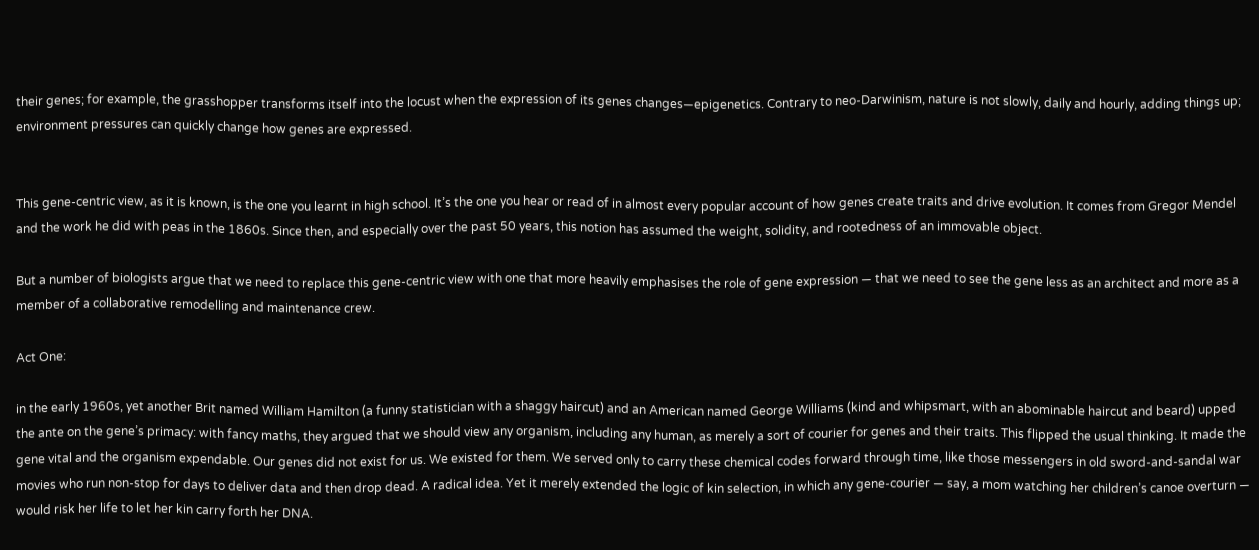their genes; for example, the grasshopper transforms itself into the locust when the expression of its genes changes—epigenetics. Contrary to neo-Darwinism, nature is not slowly, daily and hourly, adding things up; environment pressures can quickly change how genes are expressed.


This gene-centric view, as it is known, is the one you learnt in high school. It’s the one you hear or read of in almost every popular account of how genes create traits and drive evolution. It comes from Gregor Mendel and the work he did with peas in the 1860s. Since then, and especially over the past 50 years, this notion has assumed the weight, solidity, and rootedness of an immovable object.

But a number of biologists argue that we need to replace this gene-centric view with one that more heavily emphasises the role of gene expression — that we need to see the gene less as an architect and more as a member of a collaborative remodelling and maintenance crew.

Act One:

in the early 1960s, yet another Brit named William Hamilton (a funny statistician with a shaggy haircut) and an American named George Williams (kind and whipsmart, with an abominable haircut and beard) upped the ante on the gene’s primacy: with fancy maths, they argued that we should view any organism, including any human, as merely a sort of courier for genes and their traits. This flipped the usual thinking. It made the gene vital and the organism expendable. Our genes did not exist for us. We existed for them. We served only to carry these chemical codes forward through time, like those messengers in old sword-and-sandal war movies who run non-stop for days to deliver data and then drop dead. A radical idea. Yet it merely extended the logic of kin selection, in which any gene-courier — say, a mom watching her children’s canoe overturn — would risk her life to let her kin carry forth her DNA.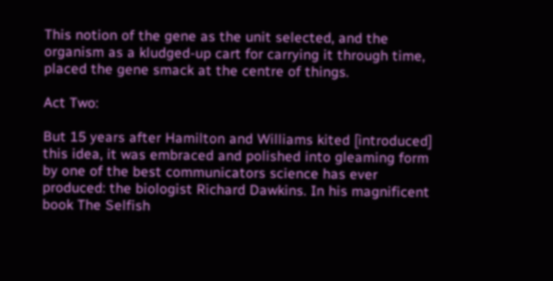This notion of the gene as the unit selected, and the organism as a kludged-up cart for carrying it through time, placed the gene smack at the centre of things.

Act Two:

But 15 years after Hamilton and Williams kited [introduced] this idea, it was embraced and polished into gleaming form by one of the best communicators science has ever produced: the biologist Richard Dawkins. In his magnificent book The Selfish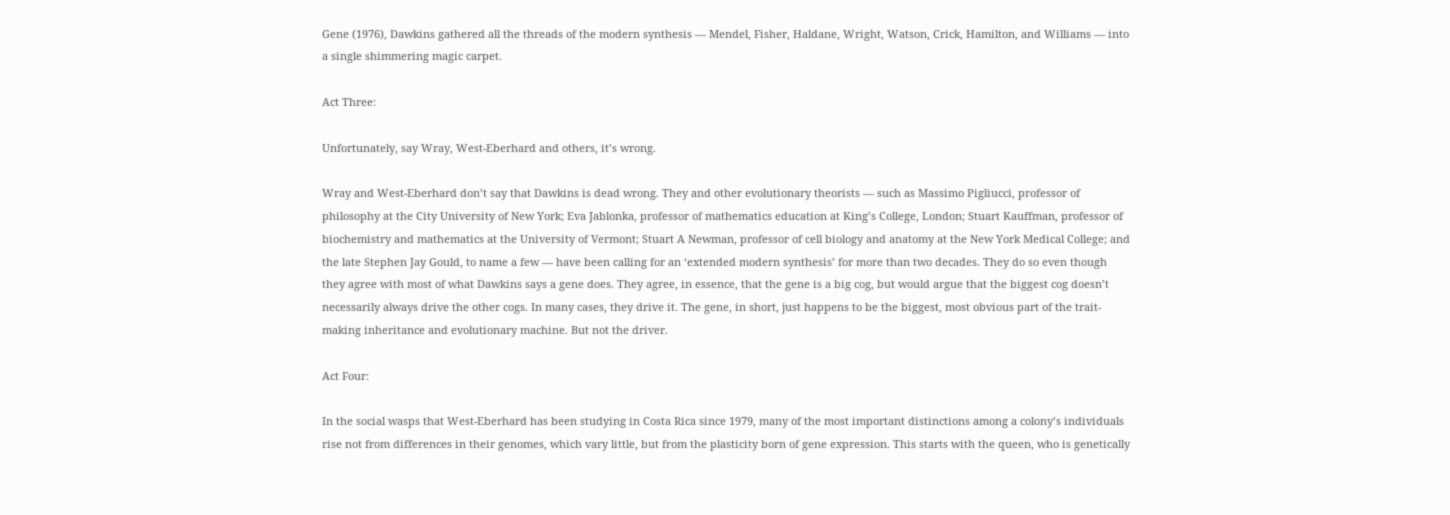Gene (1976), Dawkins gathered all the threads of the modern synthesis — Mendel, Fisher, Haldane, Wright, Watson, Crick, Hamilton, and Williams — into a single shimmering magic carpet.

Act Three:

Unfortunately, say Wray, West-Eberhard and others, it’s wrong.

Wray and West-Eberhard don’t say that Dawkins is dead wrong. They and other evolutionary theorists — such as Massimo Pigliucci, professor of philosophy at the City University of New York; Eva Jablonka, professor of mathematics education at King’s College, London; Stuart Kauffman, professor of biochemistry and mathematics at the University of Vermont; Stuart A Newman, professor of cell biology and anatomy at the New York Medical College; and the late Stephen Jay Gould, to name a few — have been calling for an ‘extended modern synthesis’ for more than two decades. They do so even though they agree with most of what Dawkins says a gene does. They agree, in essence, that the gene is a big cog, but would argue that the biggest cog doesn’t necessarily always drive the other cogs. In many cases, they drive it. The gene, in short, just happens to be the biggest, most obvious part of the trait-making inheritance and evolutionary machine. But not the driver.

Act Four:

In the social wasps that West-Eberhard has been studying in Costa Rica since 1979, many of the most important distinctions among a colony’s individuals rise not from differences in their genomes, which vary little, but from the plasticity born of gene expression. This starts with the queen, who is genetically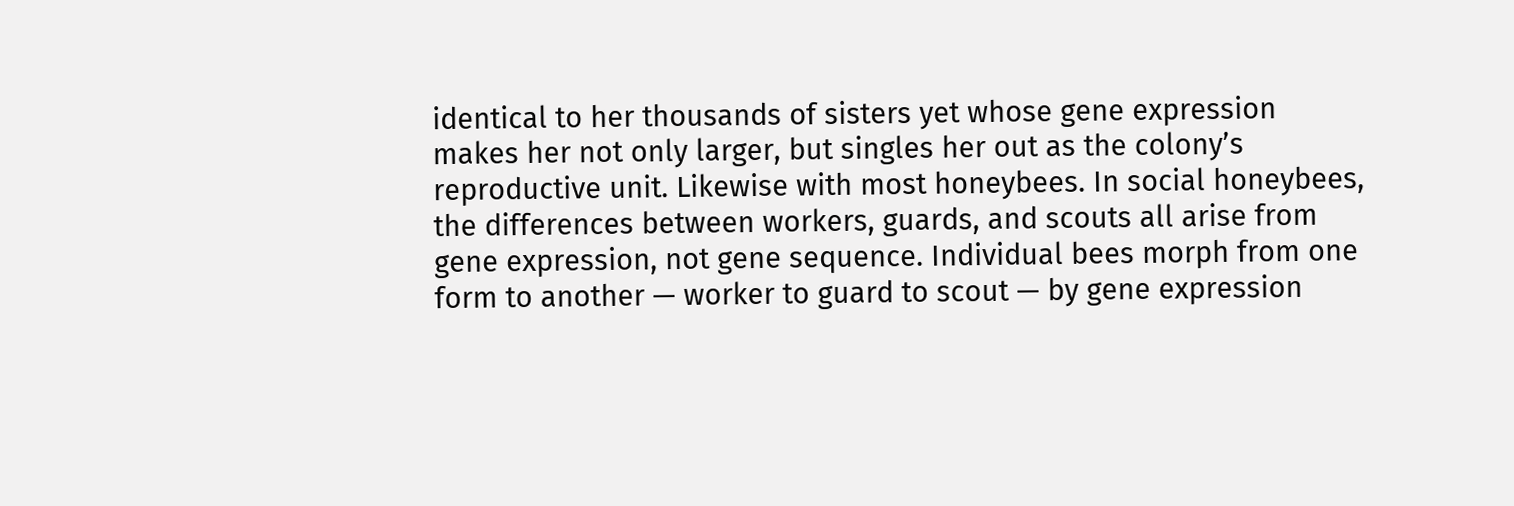identical to her thousands of sisters yet whose gene expression makes her not only larger, but singles her out as the colony’s reproductive unit. Likewise with most honeybees. In social honeybees, the differences between workers, guards, and scouts all arise from gene expression, not gene sequence. Individual bees morph from one form to another — worker to guard to scout — by gene expression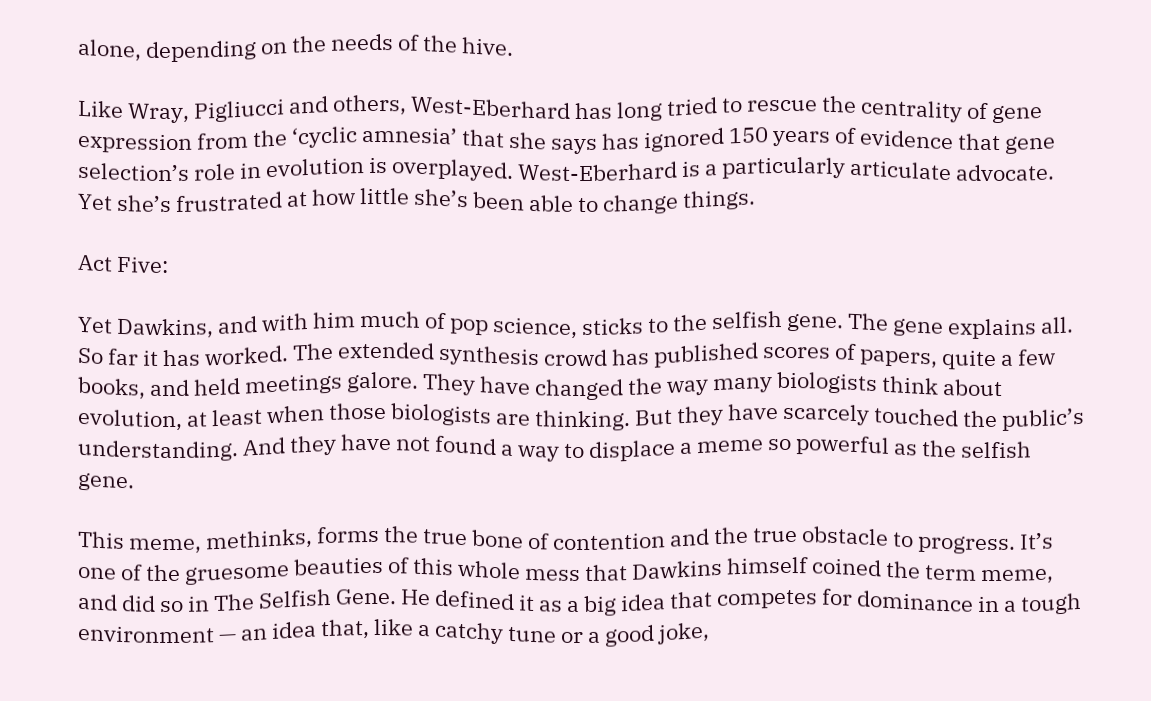alone, depending on the needs of the hive.

Like Wray, Pigliucci and others, West-Eberhard has long tried to rescue the centrality of gene expression from the ‘cyclic amnesia’ that she says has ignored 150 years of evidence that gene selection’s role in evolution is overplayed. West-Eberhard is a particularly articulate advocate. Yet she’s frustrated at how little she’s been able to change things.

Act Five:

Yet Dawkins, and with him much of pop science, sticks to the selfish gene. The gene explains all. So far it has worked. The extended synthesis crowd has published scores of papers, quite a few books, and held meetings galore. They have changed the way many biologists think about evolution, at least when those biologists are thinking. But they have scarcely touched the public’s understanding. And they have not found a way to displace a meme so powerful as the selfish gene.

This meme, methinks, forms the true bone of contention and the true obstacle to progress. It’s one of the gruesome beauties of this whole mess that Dawkins himself coined the term meme, and did so in The Selfish Gene. He defined it as a big idea that competes for dominance in a tough environment — an idea that, like a catchy tune or a good joke,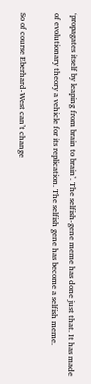‘propagates itself by leaping from brain to brain’. The selfish-gene meme has done just that. It has made of evolutionary theory a vehicle for its replication. The selfish gene has become a selfish meme.

So of course Eberhard-West can’t change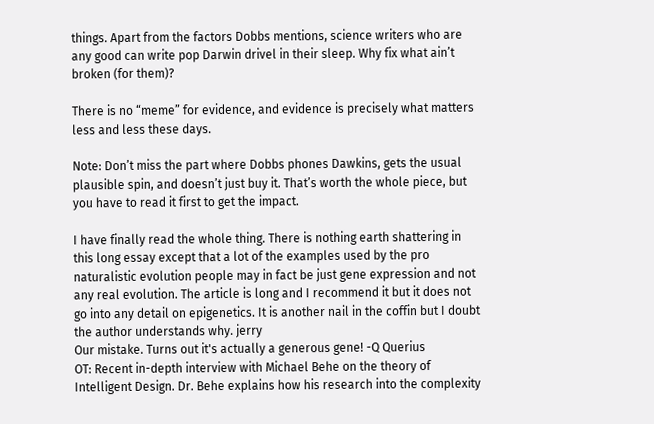things. Apart from the factors Dobbs mentions, science writers who are any good can write pop Darwin drivel in their sleep. Why fix what ain’t broken (for them)?

There is no “meme” for evidence, and evidence is precisely what matters less and less these days.

Note: Don’t miss the part where Dobbs phones Dawkins, gets the usual plausible spin, and doesn’t just buy it. That’s worth the whole piece, but you have to read it first to get the impact.

I have finally read the whole thing. There is nothing earth shattering in this long essay except that a lot of the examples used by the pro naturalistic evolution people may in fact be just gene expression and not any real evolution. The article is long and I recommend it but it does not go into any detail on epigenetics. It is another nail in the coffin but I doubt the author understands why. jerry
Our mistake. Turns out it's actually a generous gene! -Q Querius
OT: Recent in-depth interview with Michael Behe on the theory of Intelligent Design. Dr. Behe explains how his research into the complexity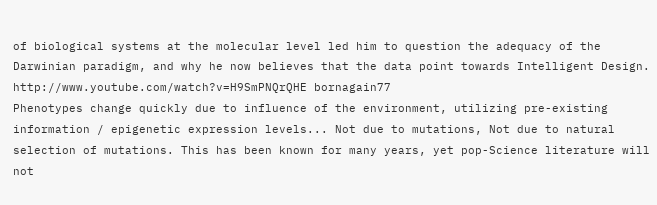of biological systems at the molecular level led him to question the adequacy of the Darwinian paradigm, and why he now believes that the data point towards Intelligent Design. http://www.youtube.com/watch?v=H9SmPNQrQHE bornagain77
Phenotypes change quickly due to influence of the environment, utilizing pre-existing information / epigenetic expression levels... Not due to mutations, Not due to natural selection of mutations. This has been known for many years, yet pop-Science literature will not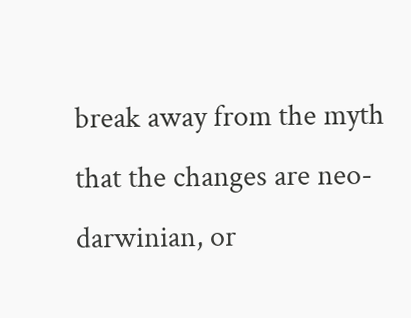break away from the myth that the changes are neo-darwinian, or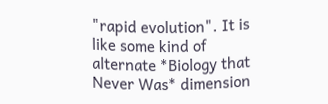"rapid evolution". It is like some kind of alternate *Biology that Never Was* dimension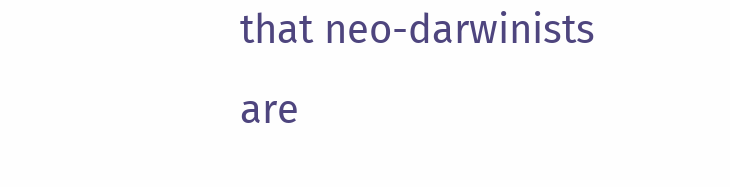that neo-darwinists are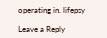operating in. lifepsy

Leave a Reply